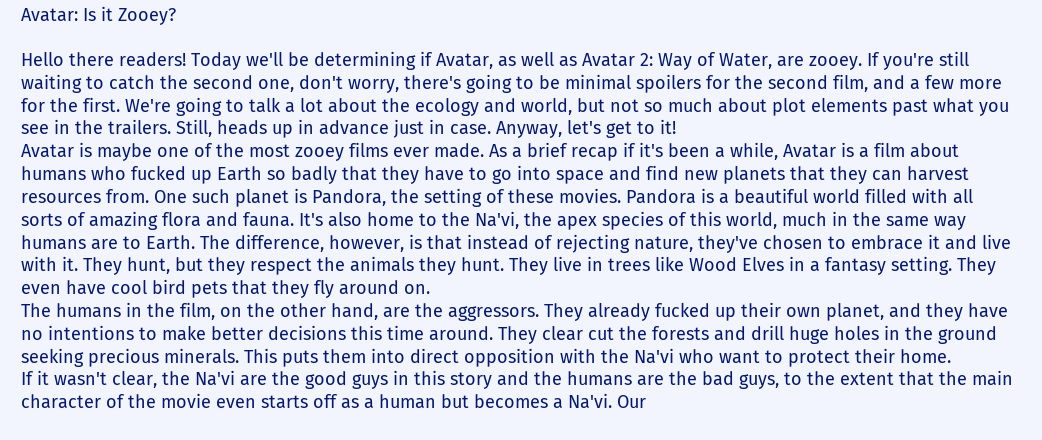Avatar: Is it Zooey?

Hello there readers! Today we'll be determining if Avatar, as well as Avatar 2: Way of Water, are zooey. If you're still waiting to catch the second one, don't worry, there's going to be minimal spoilers for the second film, and a few more for the first. We're going to talk a lot about the ecology and world, but not so much about plot elements past what you see in the trailers. Still, heads up in advance just in case. Anyway, let's get to it!
Avatar is maybe one of the most zooey films ever made. As a brief recap if it's been a while, Avatar is a film about humans who fucked up Earth so badly that they have to go into space and find new planets that they can harvest resources from. One such planet is Pandora, the setting of these movies. Pandora is a beautiful world filled with all sorts of amazing flora and fauna. It's also home to the Na'vi, the apex species of this world, much in the same way humans are to Earth. The difference, however, is that instead of rejecting nature, they've chosen to embrace it and live with it. They hunt, but they respect the animals they hunt. They live in trees like Wood Elves in a fantasy setting. They even have cool bird pets that they fly around on.
The humans in the film, on the other hand, are the aggressors. They already fucked up their own planet, and they have no intentions to make better decisions this time around. They clear cut the forests and drill huge holes in the ground seeking precious minerals. This puts them into direct opposition with the Na'vi who want to protect their home.
If it wasn't clear, the Na'vi are the good guys in this story and the humans are the bad guys, to the extent that the main character of the movie even starts off as a human but becomes a Na'vi. Our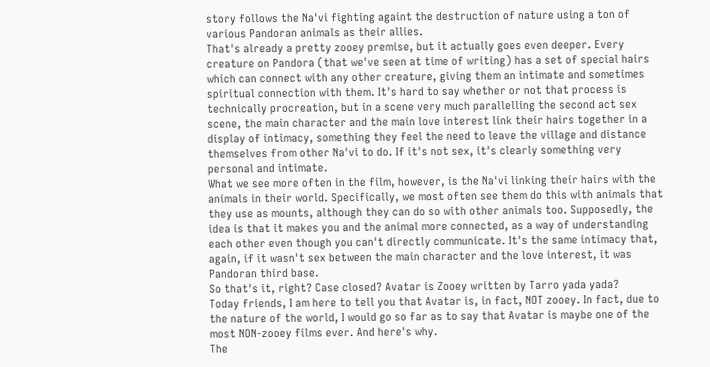story follows the Na'vi fighting againt the destruction of nature using a ton of various Pandoran animals as their allies.
That's already a pretty zooey premise, but it actually goes even deeper. Every creature on Pandora (that we've seen at time of writing) has a set of special hairs which can connect with any other creature, giving them an intimate and sometimes spiritual connection with them. It's hard to say whether or not that process is technically procreation, but in a scene very much parallelling the second act sex scene, the main character and the main love interest link their hairs together in a display of intimacy, something they feel the need to leave the village and distance themselves from other Na'vi to do. If it's not sex, it's clearly something very personal and intimate.
What we see more often in the film, however, is the Na'vi linking their hairs with the animals in their world. Specifically, we most often see them do this with animals that they use as mounts, although they can do so with other animals too. Supposedly, the idea is that it makes you and the animal more connected, as a way of understanding each other even though you can't directly communicate. It's the same intimacy that, again, if it wasn't sex between the main character and the love interest, it was Pandoran third base.
So that's it, right? Case closed? Avatar is Zooey written by Tarro yada yada?
Today friends, I am here to tell you that Avatar is, in fact, NOT zooey. In fact, due to the nature of the world, I would go so far as to say that Avatar is maybe one of the most NON-zooey films ever. And here's why.
The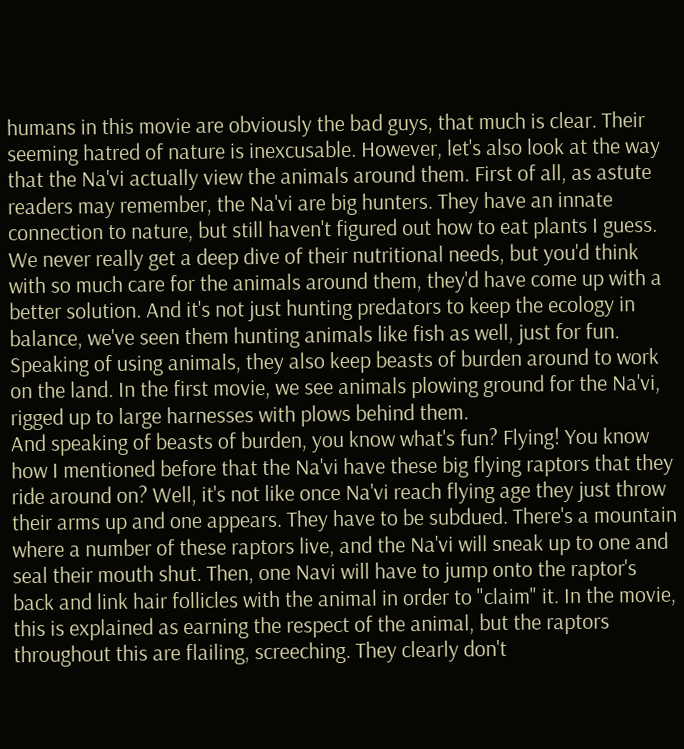humans in this movie are obviously the bad guys, that much is clear. Their seeming hatred of nature is inexcusable. However, let's also look at the way that the Na'vi actually view the animals around them. First of all, as astute readers may remember, the Na'vi are big hunters. They have an innate connection to nature, but still haven't figured out how to eat plants I guess. We never really get a deep dive of their nutritional needs, but you'd think with so much care for the animals around them, they'd have come up with a better solution. And it's not just hunting predators to keep the ecology in balance, we've seen them hunting animals like fish as well, just for fun.
Speaking of using animals, they also keep beasts of burden around to work on the land. In the first movie, we see animals plowing ground for the Na'vi, rigged up to large harnesses with plows behind them.
And speaking of beasts of burden, you know what's fun? Flying! You know how I mentioned before that the Na'vi have these big flying raptors that they ride around on? Well, it's not like once Na'vi reach flying age they just throw their arms up and one appears. They have to be subdued. There's a mountain where a number of these raptors live, and the Na'vi will sneak up to one and seal their mouth shut. Then, one Navi will have to jump onto the raptor's back and link hair follicles with the animal in order to "claim" it. In the movie, this is explained as earning the respect of the animal, but the raptors throughout this are flailing, screeching. They clearly don't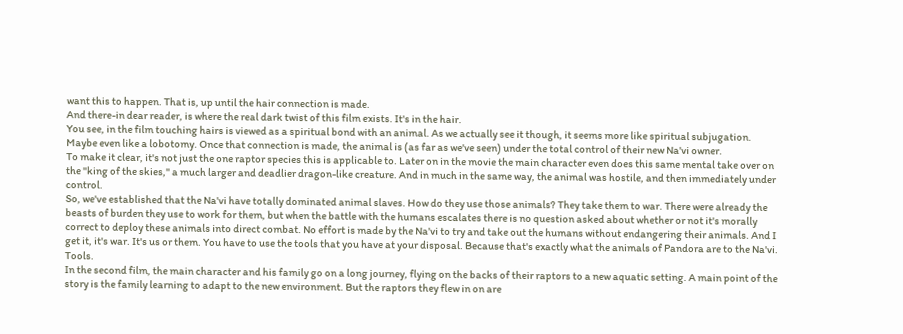want this to happen. That is, up until the hair connection is made.
And there-in dear reader, is where the real dark twist of this film exists. It's in the hair.
You see, in the film touching hairs is viewed as a spiritual bond with an animal. As we actually see it though, it seems more like spiritual subjugation. Maybe even like a lobotomy. Once that connection is made, the animal is (as far as we've seen) under the total control of their new Na'vi owner.
To make it clear, it's not just the one raptor species this is applicable to. Later on in the movie the main character even does this same mental take over on the "king of the skies," a much larger and deadlier dragon-like creature. And in much in the same way, the animal was hostile, and then immediately under control.
So, we've established that the Na'vi have totally dominated animal slaves. How do they use those animals? They take them to war. There were already the beasts of burden they use to work for them, but when the battle with the humans escalates there is no question asked about whether or not it's morally correct to deploy these animals into direct combat. No effort is made by the Na'vi to try and take out the humans without endangering their animals. And I get it, it's war. It's us or them. You have to use the tools that you have at your disposal. Because that's exactly what the animals of Pandora are to the Na'vi. Tools.
In the second film, the main character and his family go on a long journey, flying on the backs of their raptors to a new aquatic setting. A main point of the story is the family learning to adapt to the new environment. But the raptors they flew in on are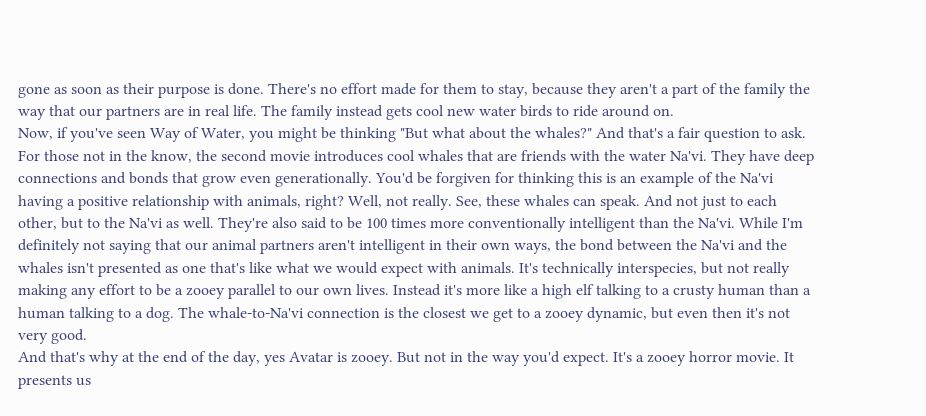gone as soon as their purpose is done. There's no effort made for them to stay, because they aren't a part of the family the way that our partners are in real life. The family instead gets cool new water birds to ride around on.
Now, if you've seen Way of Water, you might be thinking "But what about the whales?" And that's a fair question to ask. For those not in the know, the second movie introduces cool whales that are friends with the water Na'vi. They have deep connections and bonds that grow even generationally. You'd be forgiven for thinking this is an example of the Na'vi having a positive relationship with animals, right? Well, not really. See, these whales can speak. And not just to each other, but to the Na'vi as well. They're also said to be 100 times more conventionally intelligent than the Na'vi. While I'm definitely not saying that our animal partners aren't intelligent in their own ways, the bond between the Na'vi and the whales isn't presented as one that's like what we would expect with animals. It's technically interspecies, but not really making any effort to be a zooey parallel to our own lives. Instead it's more like a high elf talking to a crusty human than a human talking to a dog. The whale-to-Na'vi connection is the closest we get to a zooey dynamic, but even then it's not very good.
And that's why at the end of the day, yes Avatar is zooey. But not in the way you'd expect. It's a zooey horror movie. It presents us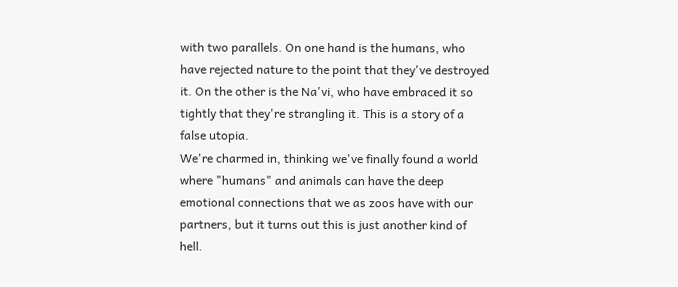with two parallels. On one hand is the humans, who have rejected nature to the point that they've destroyed it. On the other is the Na'vi, who have embraced it so tightly that they're strangling it. This is a story of a false utopia.
We're charmed in, thinking we've finally found a world where "humans" and animals can have the deep emotional connections that we as zoos have with our partners, but it turns out this is just another kind of hell.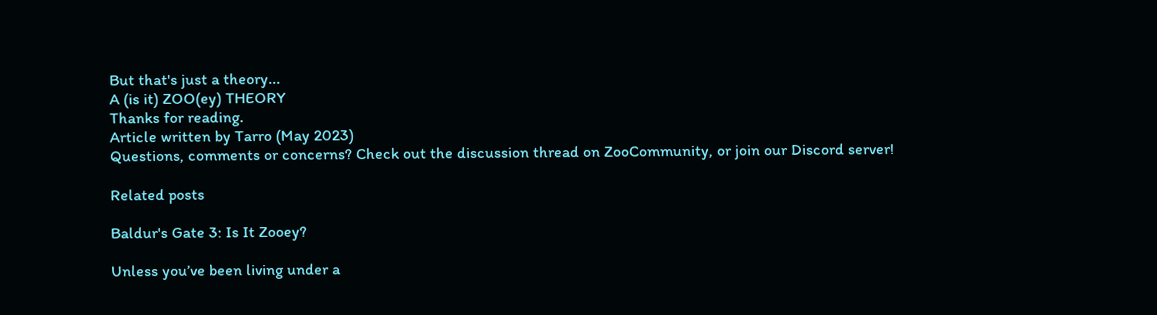But that's just a theory...
A (is it) ZOO(ey) THEORY
Thanks for reading.
Article written by Tarro (May 2023)
Questions, comments or concerns? Check out the discussion thread on ZooCommunity, or join our Discord server!

Related posts

Baldur's Gate 3: Is It Zooey?

Unless you’ve been living under a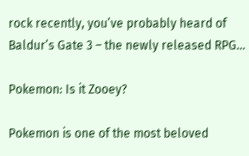rock recently, you’ve probably heard of Baldur’s Gate 3 – the newly released RPG…

Pokemon: Is it Zooey?

Pokemon is one of the most beloved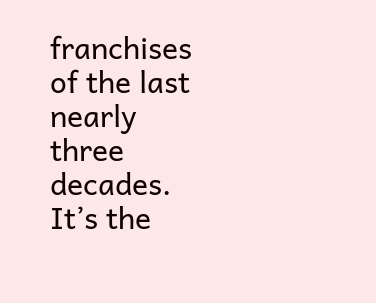franchises of the last nearly three decades. It’s the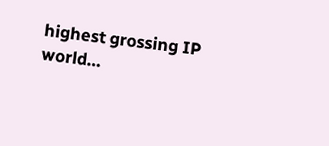highest grossing IP world…